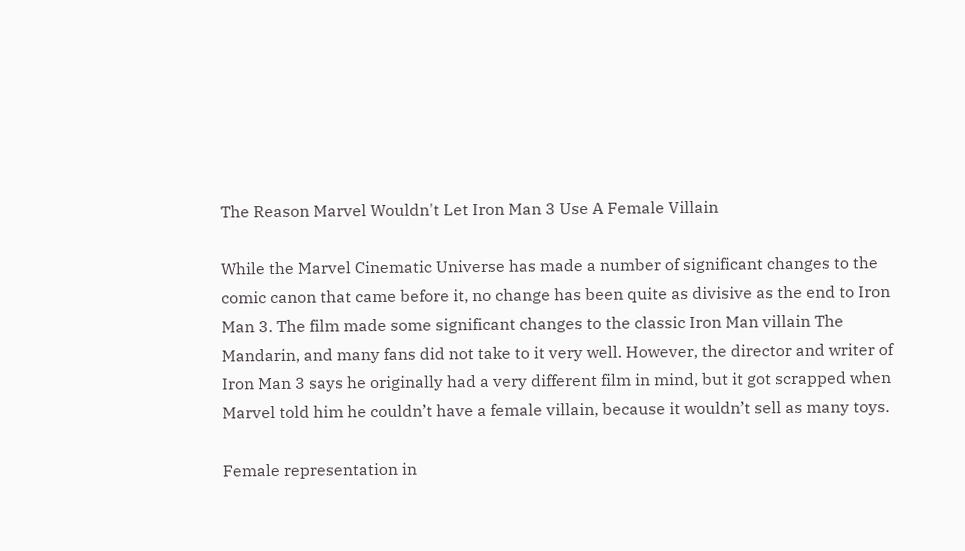The Reason Marvel Wouldn't Let Iron Man 3 Use A Female Villain

While the Marvel Cinematic Universe has made a number of significant changes to the comic canon that came before it, no change has been quite as divisive as the end to Iron Man 3. The film made some significant changes to the classic Iron Man villain The Mandarin, and many fans did not take to it very well. However, the director and writer of Iron Man 3 says he originally had a very different film in mind, but it got scrapped when Marvel told him he couldn’t have a female villain, because it wouldn’t sell as many toys.

Female representation in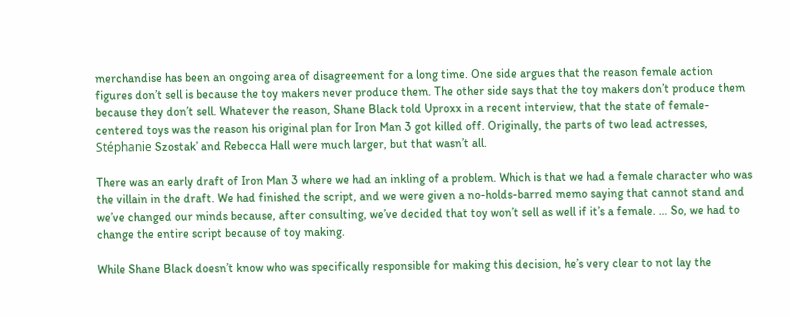merchandise has been an ongoing area of disagreement for a long time. One side argues that the reason female action figures don’t sell is because the toy makers never produce them. The other side says that the toy makers don’t produce them because they don’t sell. Whatever the reason, Shane Black told Uproxx in a recent interview, that the state of female-centered toys was the reason his original plan for Iron Man 3 got killed off. Originally, the parts of two lead actresses, Stéphanie Szostak’ and Rebecca Hall were much larger, but that wasn’t all.

There was an early draft of Iron Man 3 where we had an inkling of a problem. Which is that we had a female character who was the villain in the draft. We had finished the script, and we were given a no-holds-barred memo saying that cannot stand and we’ve changed our minds because, after consulting, we’ve decided that toy won’t sell as well if it’s a female. … So, we had to change the entire script because of toy making.

While Shane Black doesn’t know who was specifically responsible for making this decision, he’s very clear to not lay the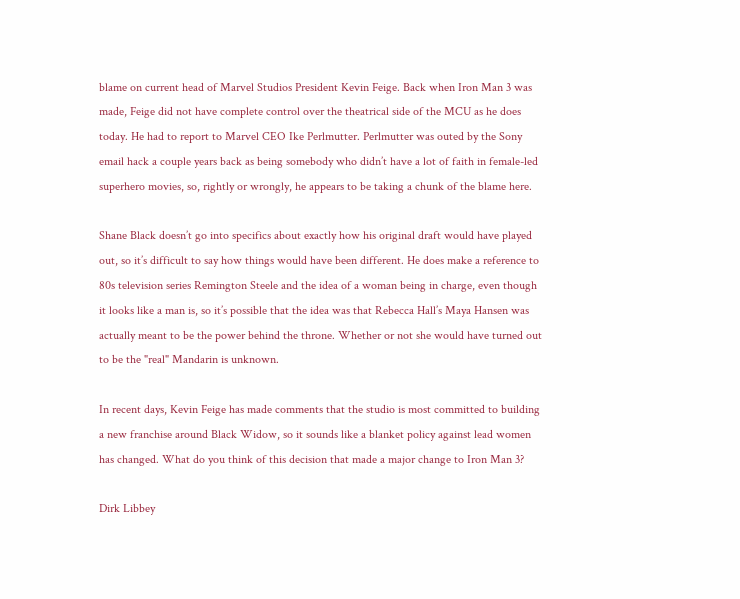blame on current head of Marvel Studios President Kevin Feige. Back when Iron Man 3 was made, Feige did not have complete control over the theatrical side of the MCU as he does today. He had to report to Marvel CEO Ike Perlmutter. Perlmutter was outed by the Sony email hack a couple years back as being somebody who didn’t have a lot of faith in female-led superhero movies, so, rightly or wrongly, he appears to be taking a chunk of the blame here.

Shane Black doesn’t go into specifics about exactly how his original draft would have played out, so it’s difficult to say how things would have been different. He does make a reference to 80s television series Remington Steele and the idea of a woman being in charge, even though it looks like a man is, so it’s possible that the idea was that Rebecca Hall’s Maya Hansen was actually meant to be the power behind the throne. Whether or not she would have turned out to be the "real" Mandarin is unknown.

In recent days, Kevin Feige has made comments that the studio is most committed to building a new franchise around Black Widow, so it sounds like a blanket policy against lead women has changed. What do you think of this decision that made a major change to Iron Man 3?

Dirk Libbey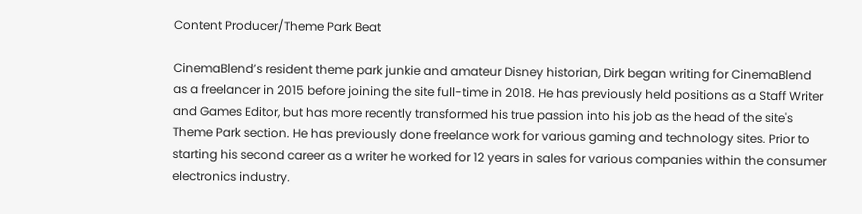Content Producer/Theme Park Beat

CinemaBlend’s resident theme park junkie and amateur Disney historian, Dirk began writing for CinemaBlend as a freelancer in 2015 before joining the site full-time in 2018. He has previously held positions as a Staff Writer and Games Editor, but has more recently transformed his true passion into his job as the head of the site's Theme Park section. He has previously done freelance work for various gaming and technology sites. Prior to starting his second career as a writer he worked for 12 years in sales for various companies within the consumer electronics industry.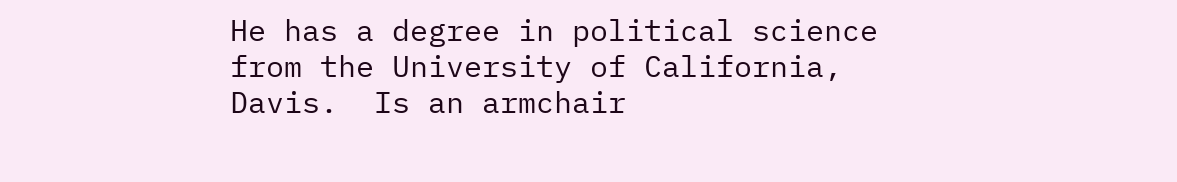He has a degree in political science from the University of California, Davis.  Is an armchair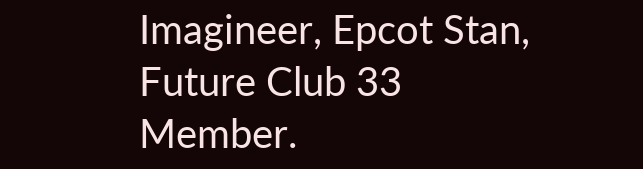Imagineer, Epcot Stan, Future Club 33 Member.